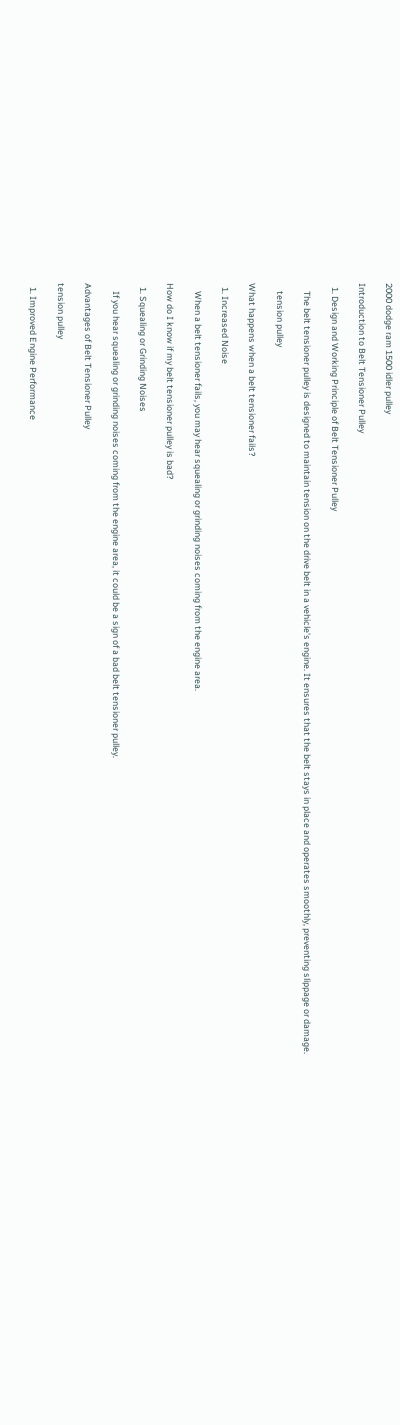2000 dodge ram 1500 idler pulley

Introduction to Belt Tensioner Pulley

  1. Design and Working Principle of Belt Tensioner Pulley

    The belt tensioner pulley is designed to maintain tension on the drive belt in a vehicle's engine. It ensures that the belt stays in place and operates smoothly, preventing slippage or damage.

    tension pulley

What happens when a belt tensioner fails?

  1. Increased Noise

    When a belt tensioner fails, you may hear squealing or grinding noises coming from the engine area.

How do I know if my belt tensioner pulley is bad?

  1. Squealing or Grinding Noises

    If you hear squealing or grinding noises coming from the engine area, it could be a sign of a bad belt tensioner pulley.

Advantages of Belt Tensioner Pulley

tension pulley

  1. Improved Engine Performance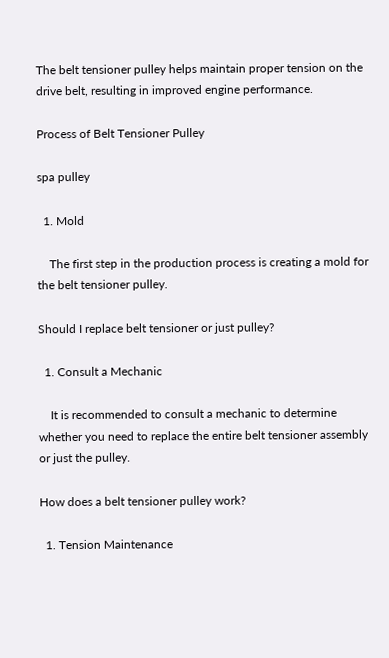The belt tensioner pulley helps maintain proper tension on the drive belt, resulting in improved engine performance.

Process of Belt Tensioner Pulley

spa pulley

  1. Mold

    The first step in the production process is creating a mold for the belt tensioner pulley.

Should I replace belt tensioner or just pulley?

  1. Consult a Mechanic

    It is recommended to consult a mechanic to determine whether you need to replace the entire belt tensioner assembly or just the pulley.

How does a belt tensioner pulley work?

  1. Tension Maintenance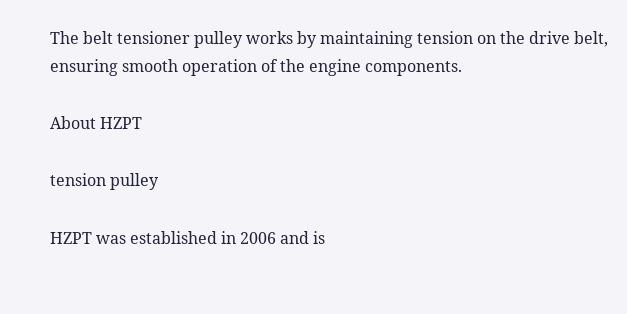The belt tensioner pulley works by maintaining tension on the drive belt, ensuring smooth operation of the engine components.

About HZPT

tension pulley

HZPT was established in 2006 and is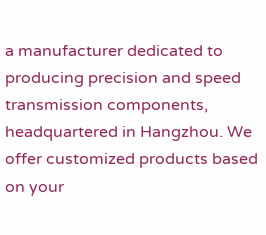a manufacturer dedicated to producing precision and speed transmission components, headquartered in Hangzhou. We offer customized products based on your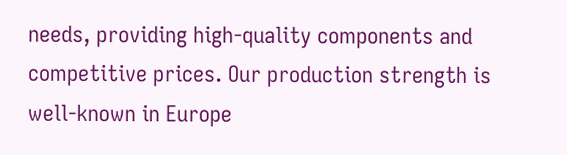needs, providing high-quality components and competitive prices. Our production strength is well-known in Europe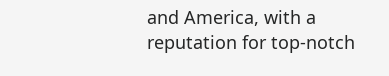and America, with a reputation for top-notch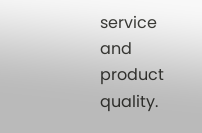service and product quality.